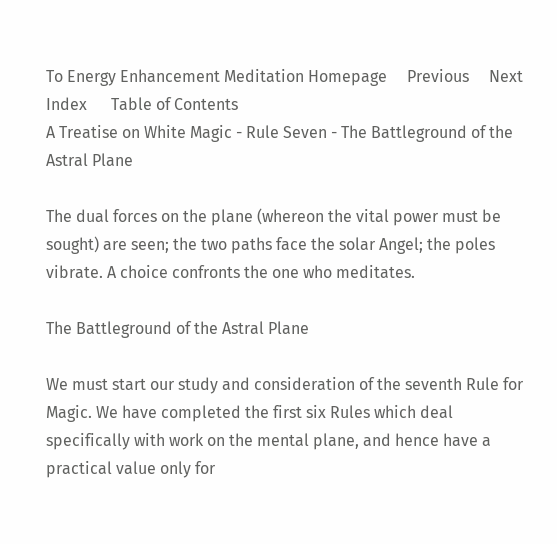To Energy Enhancement Meditation Homepage     Previous     Next      Index      Table of Contents
A Treatise on White Magic - Rule Seven - The Battleground of the Astral Plane

The dual forces on the plane (whereon the vital power must be sought) are seen; the two paths face the solar Angel; the poles vibrate. A choice confronts the one who meditates.

The Battleground of the Astral Plane

We must start our study and consideration of the seventh Rule for Magic. We have completed the first six Rules which deal specifically with work on the mental plane, and hence have a practical value only for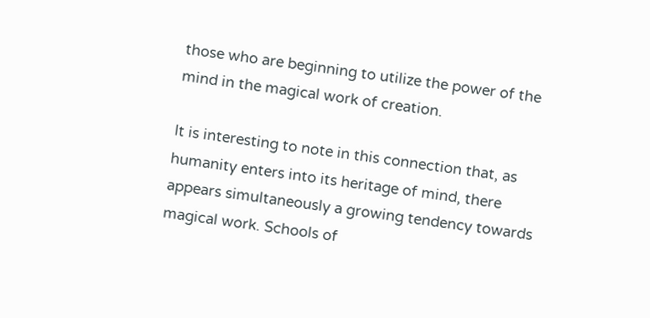those who are beginning to utilize the power of the mind in the magical work of creation.

It is interesting to note in this connection that, as humanity enters into its heritage of mind, there appears simultaneously a growing tendency towards magical work. Schools of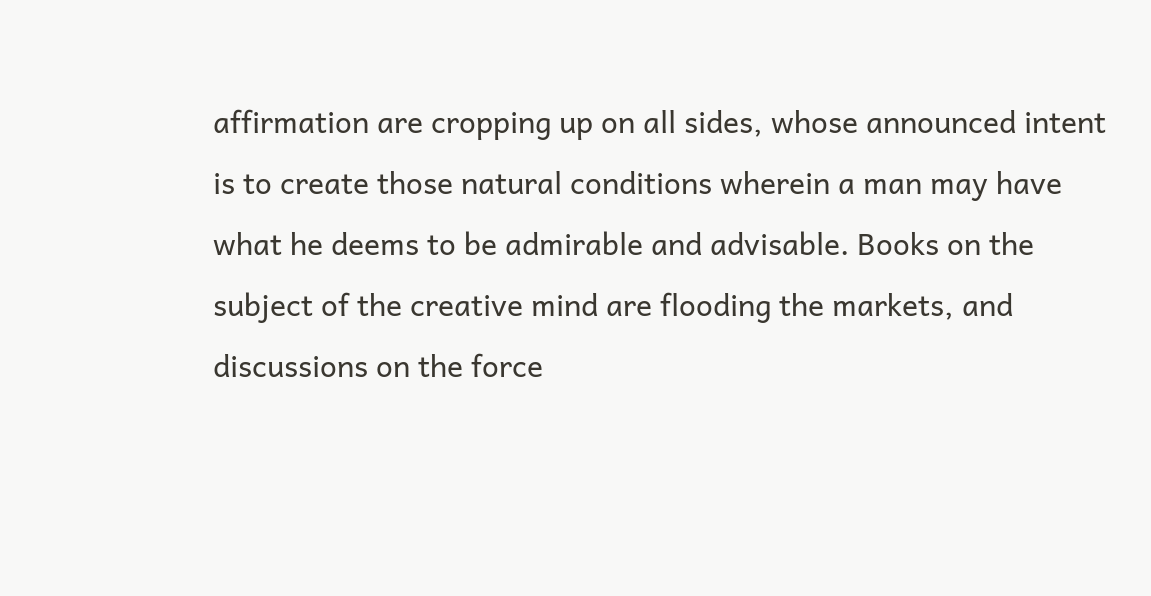affirmation are cropping up on all sides, whose announced intent is to create those natural conditions wherein a man may have what he deems to be admirable and advisable. Books on the subject of the creative mind are flooding the markets, and discussions on the force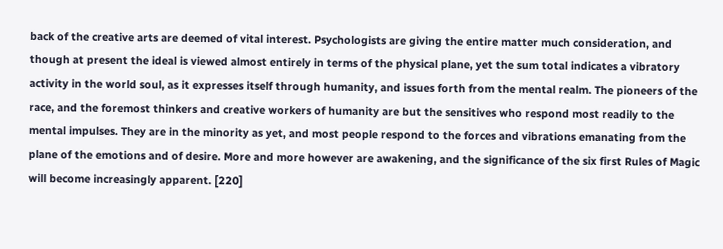back of the creative arts are deemed of vital interest. Psychologists are giving the entire matter much consideration, and though at present the ideal is viewed almost entirely in terms of the physical plane, yet the sum total indicates a vibratory activity in the world soul, as it expresses itself through humanity, and issues forth from the mental realm. The pioneers of the race, and the foremost thinkers and creative workers of humanity are but the sensitives who respond most readily to the mental impulses. They are in the minority as yet, and most people respond to the forces and vibrations emanating from the plane of the emotions and of desire. More and more however are awakening, and the significance of the six first Rules of Magic will become increasingly apparent. [220]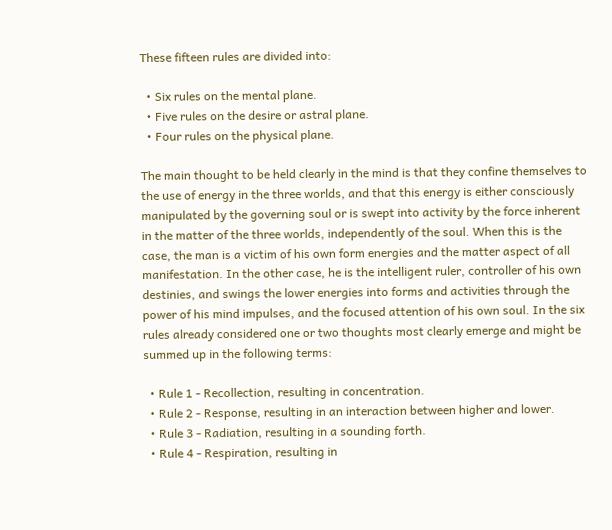These fifteen rules are divided into:

  • Six rules on the mental plane.
  • Five rules on the desire or astral plane.
  • Four rules on the physical plane.

The main thought to be held clearly in the mind is that they confine themselves to the use of energy in the three worlds, and that this energy is either consciously manipulated by the governing soul or is swept into activity by the force inherent in the matter of the three worlds, independently of the soul. When this is the case, the man is a victim of his own form energies and the matter aspect of all manifestation. In the other case, he is the intelligent ruler, controller of his own destinies, and swings the lower energies into forms and activities through the power of his mind impulses, and the focused attention of his own soul. In the six rules already considered one or two thoughts most clearly emerge and might be summed up in the following terms:

  • Rule 1 - Recollection, resulting in concentration.
  • Rule 2 - Response, resulting in an interaction between higher and lower.
  • Rule 3 - Radiation, resulting in a sounding forth.
  • Rule 4 - Respiration, resulting in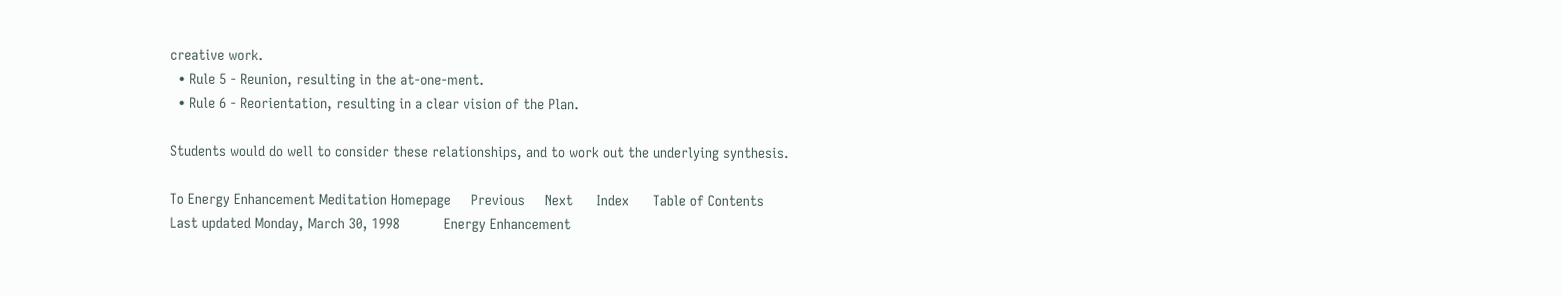creative work.
  • Rule 5 - Reunion, resulting in the at-one-ment.
  • Rule 6 - Reorientation, resulting in a clear vision of the Plan.

Students would do well to consider these relationships, and to work out the underlying synthesis.

To Energy Enhancement Meditation Homepage     Previous     Next      Index      Table of Contents
Last updated Monday, March 30, 1998           Energy Enhancement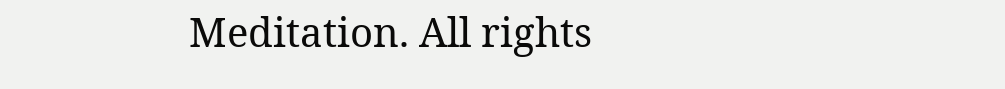Meditation. All rights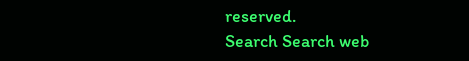reserved.
Search Search web